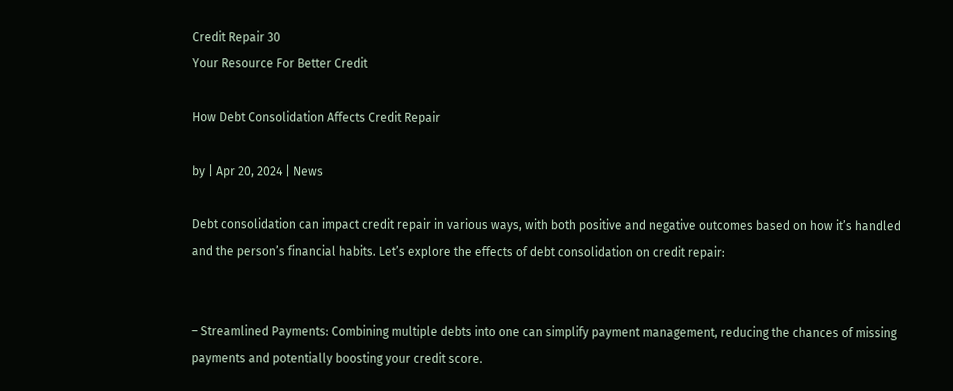Credit Repair 30
Your Resource For Better Credit

How Debt Consolidation Affects Credit Repair

by | Apr 20, 2024 | News

Debt consolidation can impact credit repair in various ways, with both positive and negative outcomes based on how it’s handled and the person’s financial habits. Let’s explore the effects of debt consolidation on credit repair:


– Streamlined Payments: Combining multiple debts into one can simplify payment management, reducing the chances of missing payments and potentially boosting your credit score.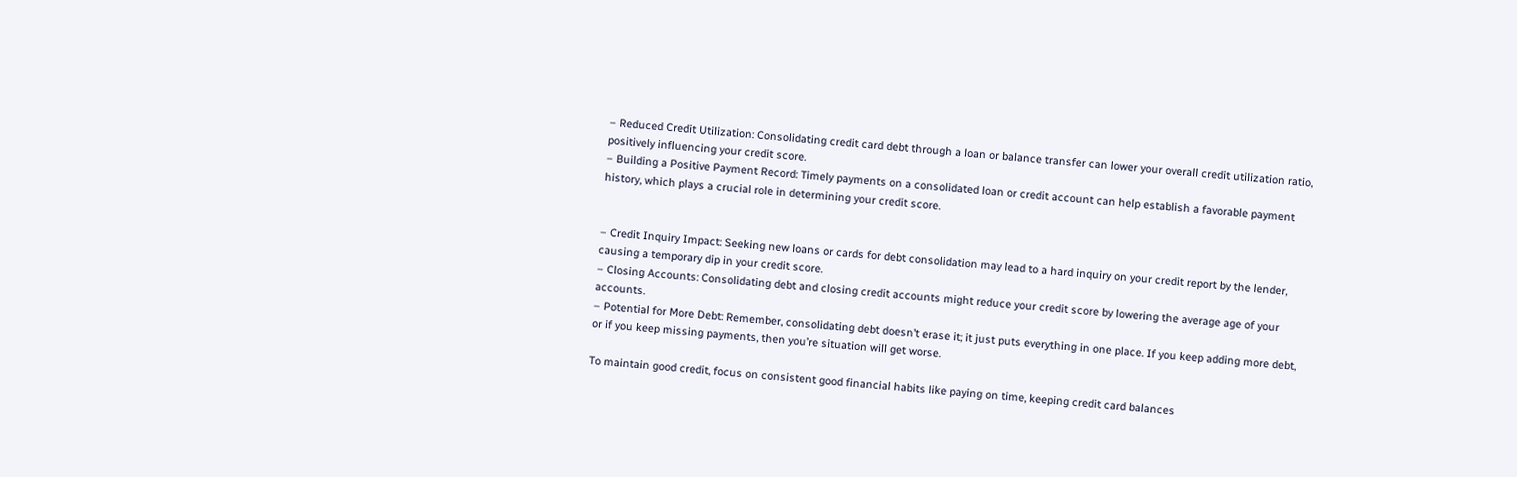– Reduced Credit Utilization: Consolidating credit card debt through a loan or balance transfer can lower your overall credit utilization ratio, positively influencing your credit score.
– Building a Positive Payment Record: Timely payments on a consolidated loan or credit account can help establish a favorable payment history, which plays a crucial role in determining your credit score.


– Credit Inquiry Impact: Seeking new loans or cards for debt consolidation may lead to a hard inquiry on your credit report by the lender, causing a temporary dip in your credit score.
– Closing Accounts: Consolidating debt and closing credit accounts might reduce your credit score by lowering the average age of your accounts.
– Potential for More Debt: Remember, consolidating debt doesn’t erase it; it just puts everything in one place. If you keep adding more debt, or if you keep missing payments, then you’re situation will get worse.

To maintain good credit, focus on consistent good financial habits like paying on time, keeping credit card balances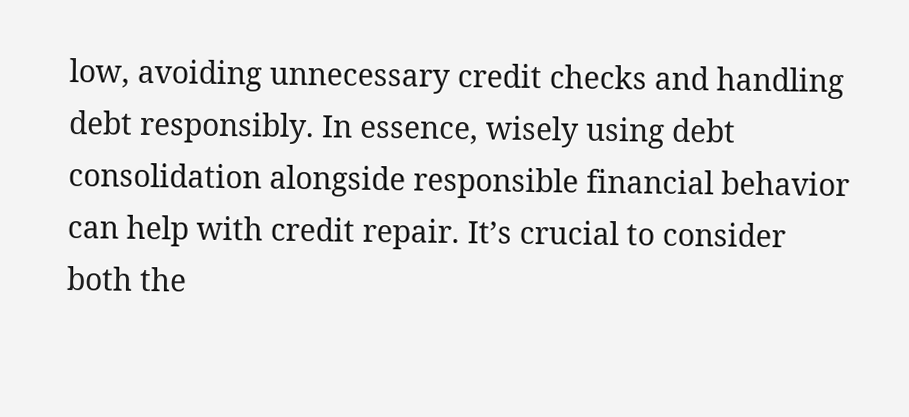low, avoiding unnecessary credit checks and handling debt responsibly. In essence, wisely using debt consolidation alongside responsible financial behavior can help with credit repair. It’s crucial to consider both the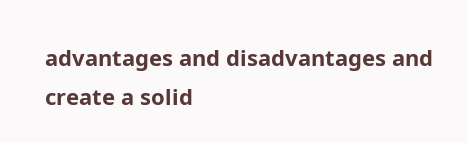advantages and disadvantages and create a solid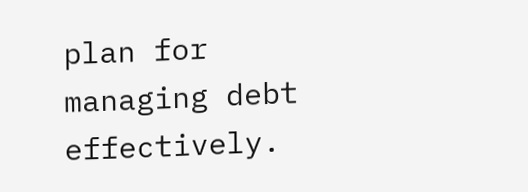plan for managing debt effectively.